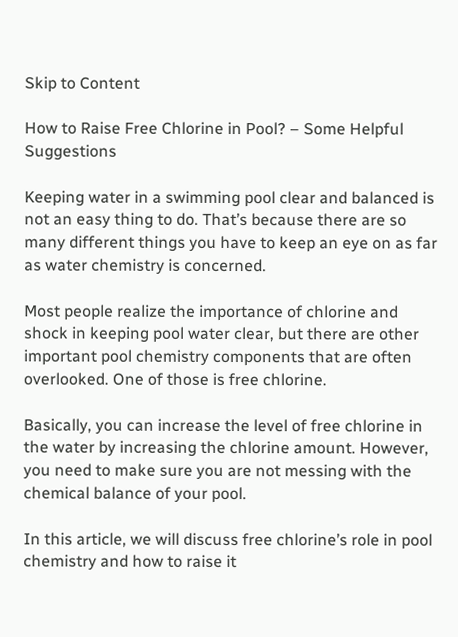Skip to Content

How to Raise Free Chlorine in Pool? – Some Helpful Suggestions

Keeping water in a swimming pool clear and balanced is not an easy thing to do. That’s because there are so many different things you have to keep an eye on as far as water chemistry is concerned.

Most people realize the importance of chlorine and shock in keeping pool water clear, but there are other important pool chemistry components that are often overlooked. One of those is free chlorine.

Basically, you can increase the level of free chlorine in the water by increasing the chlorine amount. However, you need to make sure you are not messing with the chemical balance of your pool.

In this article, we will discuss free chlorine’s role in pool chemistry and how to raise it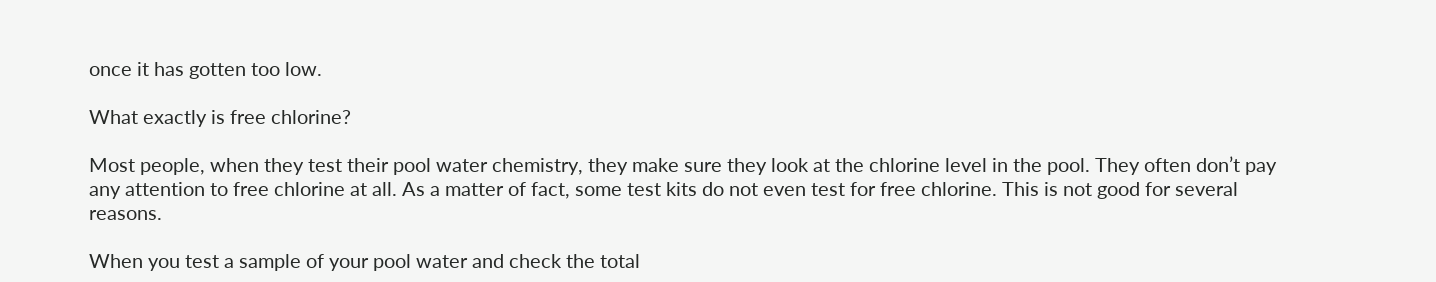once it has gotten too low.

What exactly is free chlorine?

Most people, when they test their pool water chemistry, they make sure they look at the chlorine level in the pool. They often don’t pay any attention to free chlorine at all. As a matter of fact, some test kits do not even test for free chlorine. This is not good for several reasons.

When you test a sample of your pool water and check the total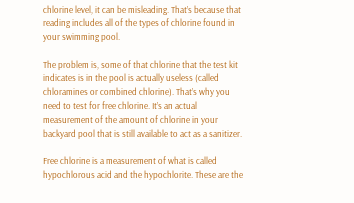chlorine level, it can be misleading. That’s because that reading includes all of the types of chlorine found in your swimming pool.

The problem is, some of that chlorine that the test kit indicates is in the pool is actually useless (called chloramines or combined chlorine). That’s why you need to test for free chlorine. It’s an actual measurement of the amount of chlorine in your backyard pool that is still available to act as a sanitizer.

Free chlorine is a measurement of what is called hypochlorous acid and the hypochlorite. These are the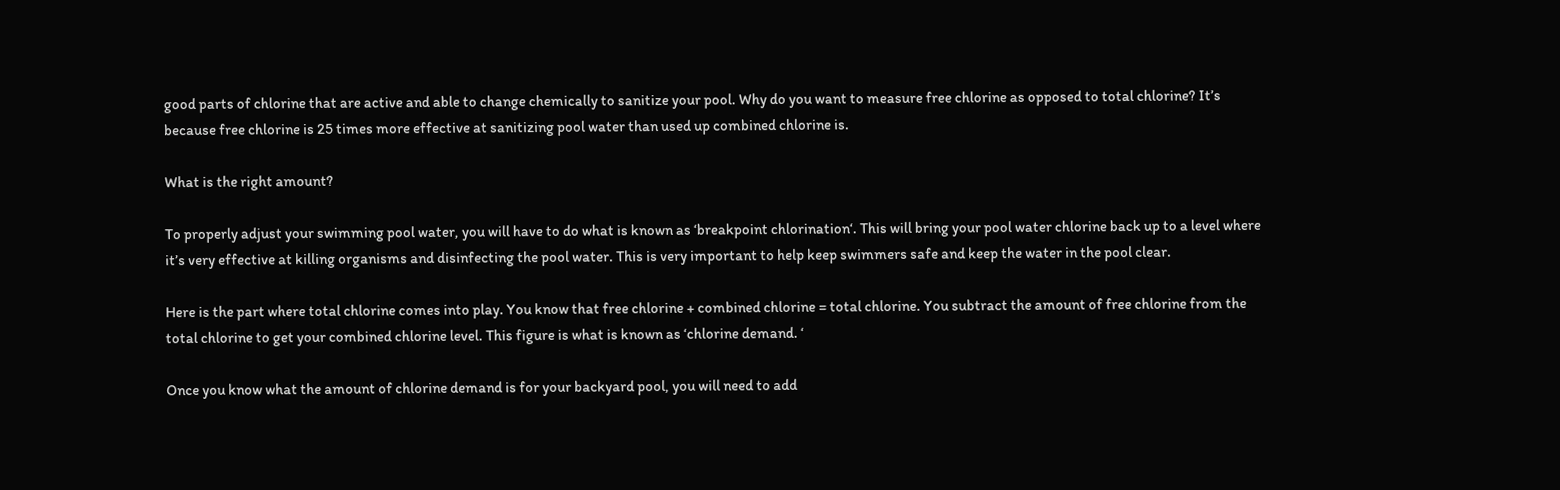good parts of chlorine that are active and able to change chemically to sanitize your pool. Why do you want to measure free chlorine as opposed to total chlorine? It’s because free chlorine is 25 times more effective at sanitizing pool water than used up combined chlorine is.

What is the right amount?

To properly adjust your swimming pool water, you will have to do what is known as ‘breakpoint chlorination‘. This will bring your pool water chlorine back up to a level where it’s very effective at killing organisms and disinfecting the pool water. This is very important to help keep swimmers safe and keep the water in the pool clear.

Here is the part where total chlorine comes into play. You know that free chlorine + combined chlorine = total chlorine. You subtract the amount of free chlorine from the total chlorine to get your combined chlorine level. This figure is what is known as ‘chlorine demand. ‘

Once you know what the amount of chlorine demand is for your backyard pool, you will need to add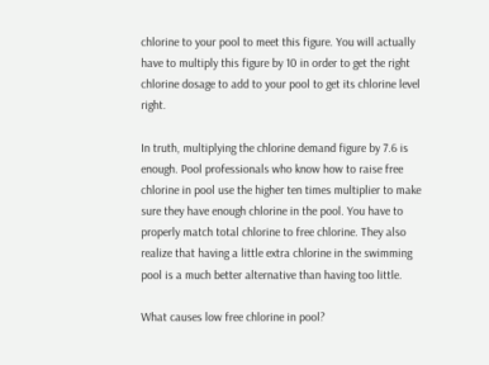chlorine to your pool to meet this figure. You will actually have to multiply this figure by 10 in order to get the right chlorine dosage to add to your pool to get its chlorine level right.

In truth, multiplying the chlorine demand figure by 7.6 is enough. Pool professionals who know how to raise free chlorine in pool use the higher ten times multiplier to make sure they have enough chlorine in the pool. You have to properly match total chlorine to free chlorine. They also realize that having a little extra chlorine in the swimming pool is a much better alternative than having too little.

What causes low free chlorine in pool?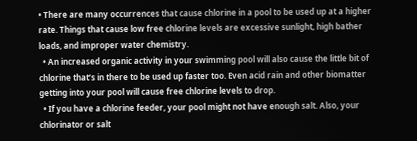• There are many occurrences that cause chlorine in a pool to be used up at a higher rate. Things that cause low free chlorine levels are excessive sunlight, high bather loads, and improper water chemistry.
  • An increased organic activity in your swimming pool will also cause the little bit of chlorine that’s in there to be used up faster too. Even acid rain and other biomatter getting into your pool will cause free chlorine levels to drop.
  • If you have a chlorine feeder, your pool might not have enough salt. Also, your chlorinator or salt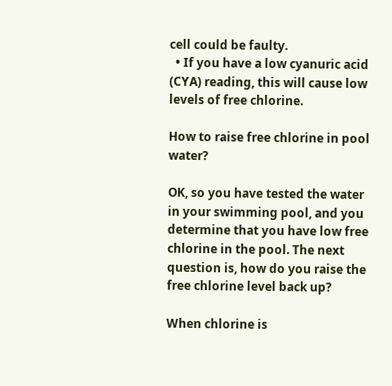cell could be faulty.
  • If you have a low cyanuric acid (CYA) reading, this will cause low levels of free chlorine.

How to raise free chlorine in pool water?

OK, so you have tested the water in your swimming pool, and you determine that you have low free chlorine in the pool. The next question is, how do you raise the free chlorine level back up?

When chlorine is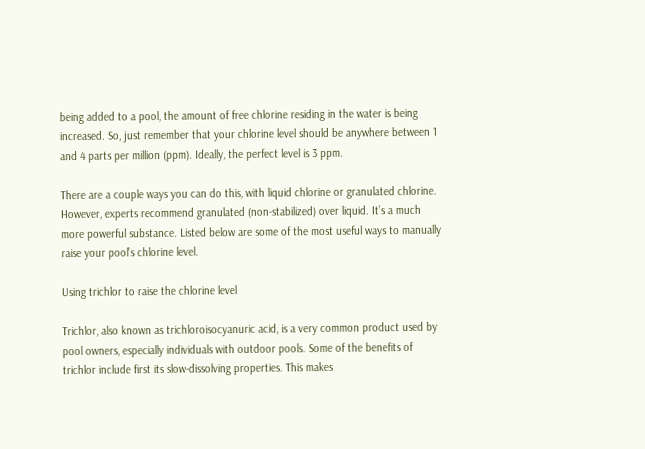being added to a pool, the amount of free chlorine residing in the water is being increased. So, just remember that your chlorine level should be anywhere between 1 and 4 parts per million (ppm). Ideally, the perfect level is 3 ppm.

There are a couple ways you can do this, with liquid chlorine or granulated chlorine. However, experts recommend granulated (non-stabilized) over liquid. It’s a much more powerful substance. Listed below are some of the most useful ways to manually raise your pool’s chlorine level.

Using trichlor to raise the chlorine level

Trichlor, also known as trichloroisocyanuric acid, is a very common product used by pool owners, especially individuals with outdoor pools. Some of the benefits of trichlor include first its slow-dissolving properties. This makes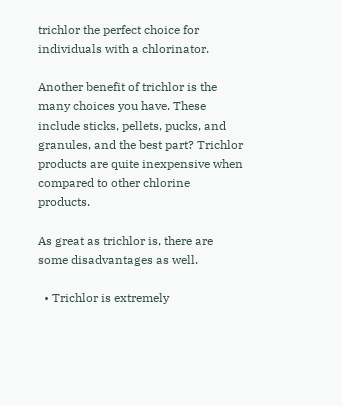trichlor the perfect choice for individuals with a chlorinator.

Another benefit of trichlor is the many choices you have. These include sticks, pellets, pucks, and granules, and the best part? Trichlor products are quite inexpensive when compared to other chlorine products.

As great as trichlor is, there are some disadvantages as well.

  • Trichlor is extremely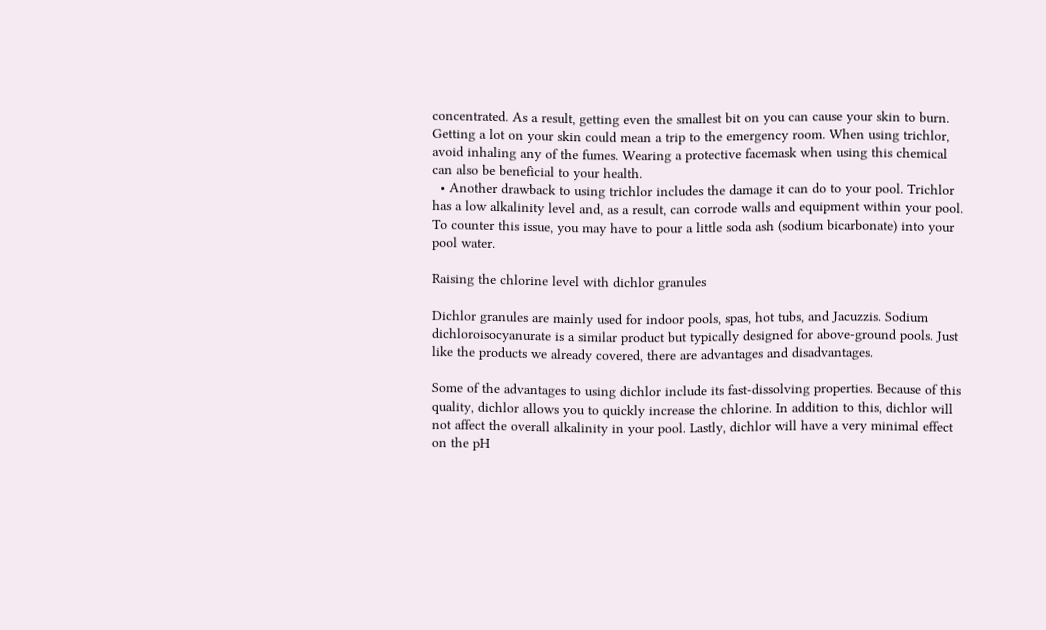concentrated. As a result, getting even the smallest bit on you can cause your skin to burn. Getting a lot on your skin could mean a trip to the emergency room. When using trichlor, avoid inhaling any of the fumes. Wearing a protective facemask when using this chemical can also be beneficial to your health.
  • Another drawback to using trichlor includes the damage it can do to your pool. Trichlor has a low alkalinity level and, as a result, can corrode walls and equipment within your pool. To counter this issue, you may have to pour a little soda ash (sodium bicarbonate) into your pool water.

Raising the chlorine level with dichlor granules

Dichlor granules are mainly used for indoor pools, spas, hot tubs, and Jacuzzis. Sodium dichloroisocyanurate is a similar product but typically designed for above-ground pools. Just like the products we already covered, there are advantages and disadvantages.

Some of the advantages to using dichlor include its fast-dissolving properties. Because of this quality, dichlor allows you to quickly increase the chlorine. In addition to this, dichlor will not affect the overall alkalinity in your pool. Lastly, dichlor will have a very minimal effect on the pH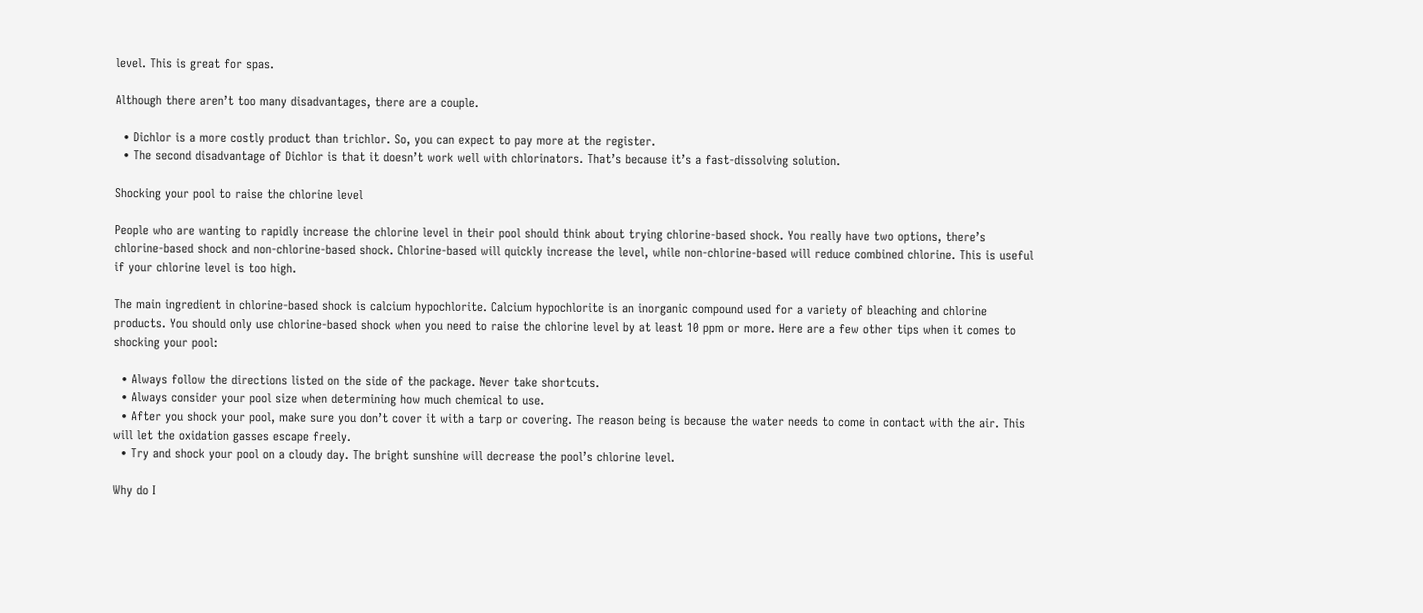level. This is great for spas.

Although there aren’t too many disadvantages, there are a couple.

  • Dichlor is a more costly product than trichlor. So, you can expect to pay more at the register.
  • The second disadvantage of Dichlor is that it doesn’t work well with chlorinators. That’s because it’s a fast-dissolving solution.

Shocking your pool to raise the chlorine level

People who are wanting to rapidly increase the chlorine level in their pool should think about trying chlorine-based shock. You really have two options, there’s chlorine-based shock and non-chlorine-based shock. Chlorine-based will quickly increase the level, while non-chlorine-based will reduce combined chlorine. This is useful if your chlorine level is too high.

The main ingredient in chlorine-based shock is calcium hypochlorite. Calcium hypochlorite is an inorganic compound used for a variety of bleaching and chlorine products. You should only use chlorine-based shock when you need to raise the chlorine level by at least 10 ppm or more. Here are a few other tips when it comes to shocking your pool:

  • Always follow the directions listed on the side of the package. Never take shortcuts.
  • Always consider your pool size when determining how much chemical to use.
  • After you shock your pool, make sure you don’t cover it with a tarp or covering. The reason being is because the water needs to come in contact with the air. This will let the oxidation gasses escape freely.
  • Try and shock your pool on a cloudy day. The bright sunshine will decrease the pool’s chlorine level.

Why do I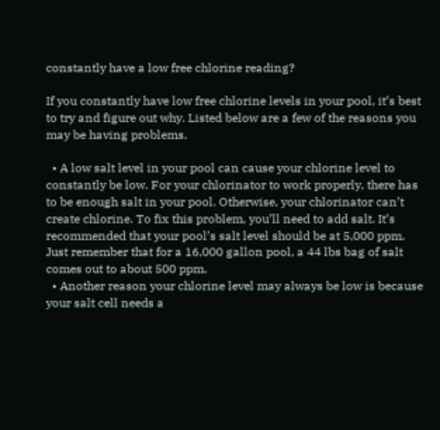constantly have a low free chlorine reading?

If you constantly have low free chlorine levels in your pool, it’s best to try and figure out why. Listed below are a few of the reasons you may be having problems.

  • A low salt level in your pool can cause your chlorine level to constantly be low. For your chlorinator to work properly, there has to be enough salt in your pool. Otherwise, your chlorinator can’t create chlorine. To fix this problem, you’ll need to add salt. It’s recommended that your pool’s salt level should be at 5,000 ppm. Just remember that for a 16,000 gallon pool, a 44 lbs bag of salt comes out to about 500 ppm.
  • Another reason your chlorine level may always be low is because your salt cell needs a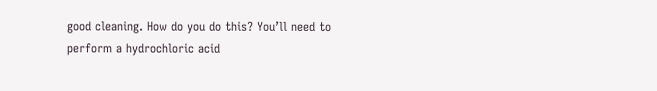good cleaning. How do you do this? You’ll need to perform a hydrochloric acid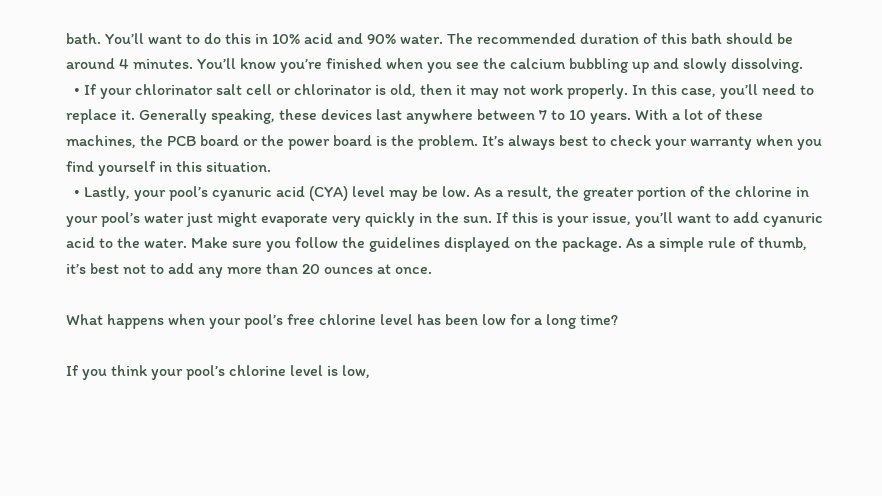bath. You’ll want to do this in 10% acid and 90% water. The recommended duration of this bath should be around 4 minutes. You’ll know you’re finished when you see the calcium bubbling up and slowly dissolving.
  • If your chlorinator salt cell or chlorinator is old, then it may not work properly. In this case, you’ll need to replace it. Generally speaking, these devices last anywhere between 7 to 10 years. With a lot of these machines, the PCB board or the power board is the problem. It’s always best to check your warranty when you find yourself in this situation.
  • Lastly, your pool’s cyanuric acid (CYA) level may be low. As a result, the greater portion of the chlorine in your pool’s water just might evaporate very quickly in the sun. If this is your issue, you’ll want to add cyanuric acid to the water. Make sure you follow the guidelines displayed on the package. As a simple rule of thumb, it’s best not to add any more than 20 ounces at once.

What happens when your pool’s free chlorine level has been low for a long time?

If you think your pool’s chlorine level is low,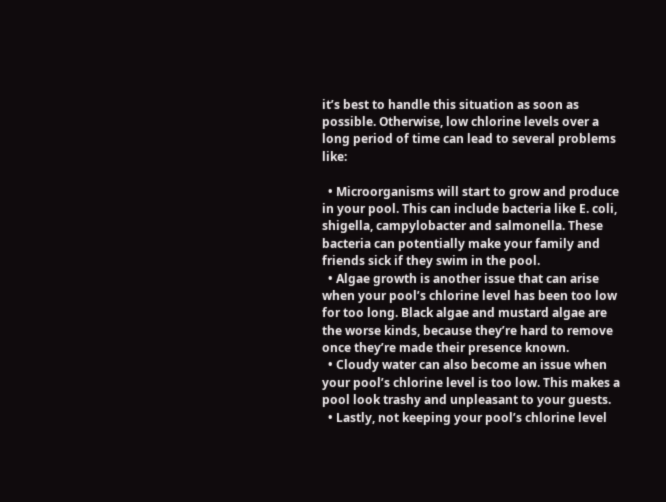it’s best to handle this situation as soon as possible. Otherwise, low chlorine levels over a long period of time can lead to several problems like:

  • Microorganisms will start to grow and produce in your pool. This can include bacteria like E. coli, shigella, campylobacter and salmonella. These bacteria can potentially make your family and friends sick if they swim in the pool.
  • Algae growth is another issue that can arise when your pool’s chlorine level has been too low for too long. Black algae and mustard algae are the worse kinds, because they’re hard to remove once they’re made their presence known.
  • Cloudy water can also become an issue when your pool’s chlorine level is too low. This makes a pool look trashy and unpleasant to your guests.
  • Lastly, not keeping your pool’s chlorine level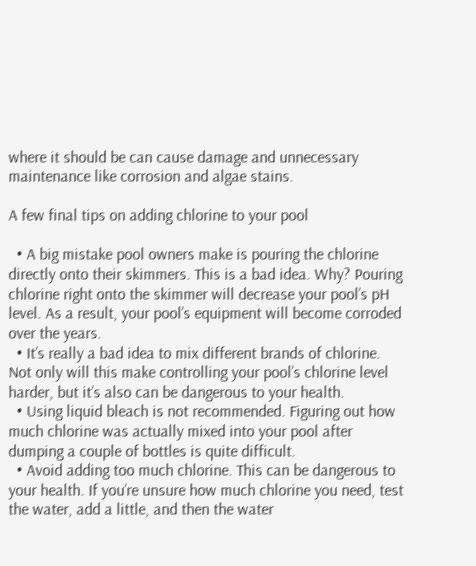where it should be can cause damage and unnecessary maintenance like corrosion and algae stains.

A few final tips on adding chlorine to your pool

  • A big mistake pool owners make is pouring the chlorine directly onto their skimmers. This is a bad idea. Why? Pouring chlorine right onto the skimmer will decrease your pool’s pH level. As a result, your pool’s equipment will become corroded over the years.
  • It’s really a bad idea to mix different brands of chlorine. Not only will this make controlling your pool’s chlorine level harder, but it’s also can be dangerous to your health.
  • Using liquid bleach is not recommended. Figuring out how much chlorine was actually mixed into your pool after dumping a couple of bottles is quite difficult.
  • Avoid adding too much chlorine. This can be dangerous to your health. If you’re unsure how much chlorine you need, test the water, add a little, and then the water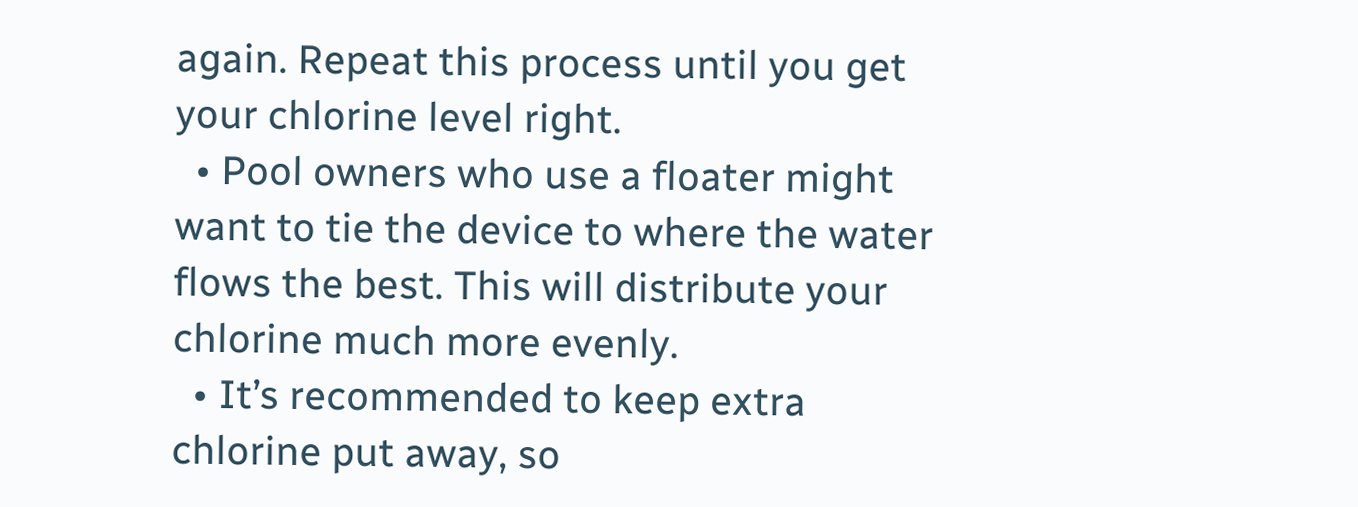again. Repeat this process until you get your chlorine level right.
  • Pool owners who use a floater might want to tie the device to where the water flows the best. This will distribute your chlorine much more evenly.
  • It’s recommended to keep extra chlorine put away, so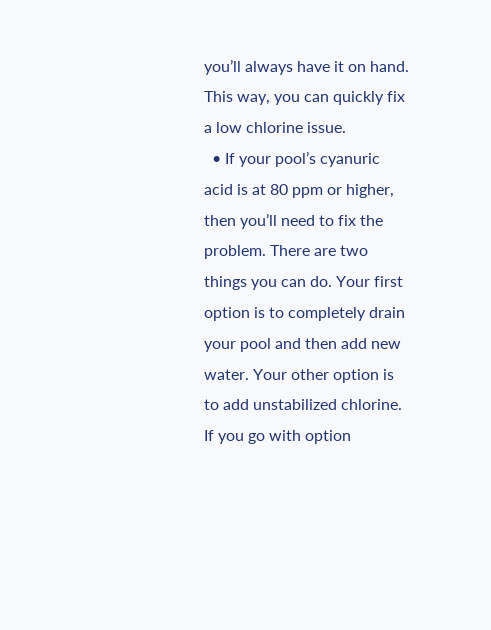you’ll always have it on hand. This way, you can quickly fix a low chlorine issue.
  • If your pool’s cyanuric acid is at 80 ppm or higher, then you’ll need to fix the problem. There are two things you can do. Your first option is to completely drain your pool and then add new water. Your other option is to add unstabilized chlorine. If you go with option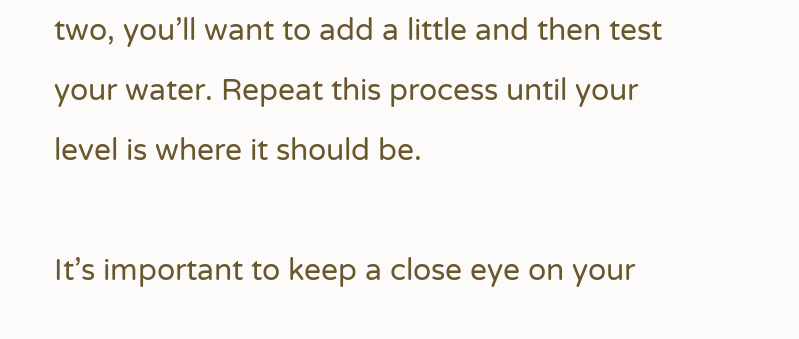two, you’ll want to add a little and then test your water. Repeat this process until your level is where it should be.

It’s important to keep a close eye on your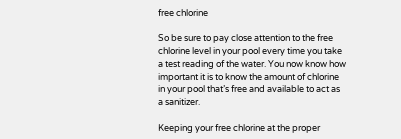free chlorine

So be sure to pay close attention to the free chlorine level in your pool every time you take a test reading of the water. You now know how important it is to know the amount of chlorine in your pool that’s free and available to act as a sanitizer.

Keeping your free chlorine at the proper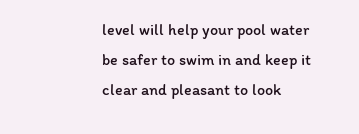level will help your pool water be safer to swim in and keep it clear and pleasant to look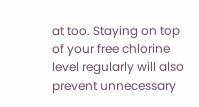at too. Staying on top of your free chlorine level regularly will also prevent unnecessary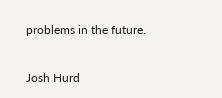problems in the future.

Josh Hurd